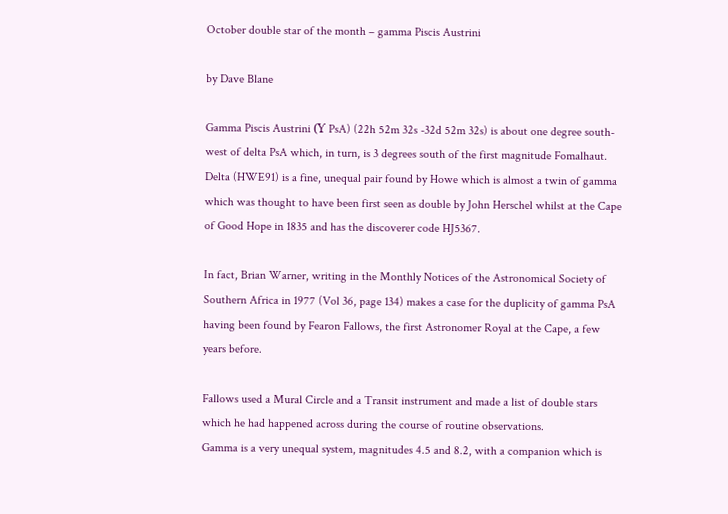October double star of the month – gamma Piscis Austrini

by Dave Blane

Gamma Piscis Austrini (ϒ PsA) (22h 52m 32s -32d 52m 32s) is about one degree south-west of delta PsA which, in turn, is 3 degrees south of the first magnitude Fomalhaut. Delta (HWE91) is a fine, unequal pair found by Howe which is almost a twin of gamma which was thought to have been first seen as double by John Herschel whilst at the Cape of Good Hope in 1835 and has the discoverer code HJ5367.

In fact, Brian Warner, writing in the Monthly Notices of the Astronomical Society of Southern Africa in 1977 (Vol 36, page 134) makes a case for the duplicity of gamma PsA having been found by Fearon Fallows, the first Astronomer Royal at the Cape, a few years before.

Fallows used a Mural Circle and a Transit instrument and made a list of double stars which he had happened across during the course of routine observations.
Gamma is a very unequal system, magnitudes 4.5 and 8.2, with a companion which is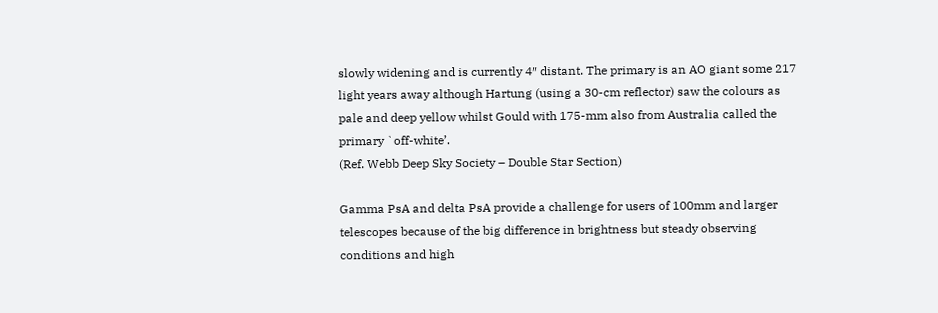slowly widening and is currently 4″ distant. The primary is an AO giant some 217 light years away although Hartung (using a 30-cm reflector) saw the colours as pale and deep yellow whilst Gould with 175-mm also from Australia called the primary `off-white’.
(Ref. Webb Deep Sky Society – Double Star Section)

Gamma PsA and delta PsA provide a challenge for users of 100mm and larger telescopes because of the big difference in brightness but steady observing conditions and high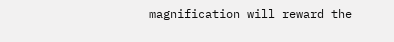magnification will reward the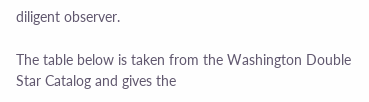diligent observer.

The table below is taken from the Washington Double Star Catalog and gives the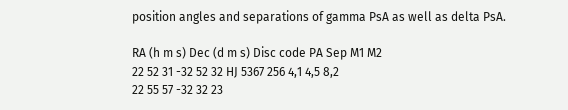position angles and separations of gamma PsA as well as delta PsA.

RA (h m s) Dec (d m s) Disc code PA Sep M1 M2
22 52 31 -32 52 32 HJ 5367 256 4,1 4,5 8,2
22 55 57 -32 32 23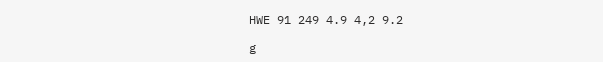HWE 91 249 4.9 4,2 9.2

g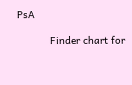PsA

           Finder chart for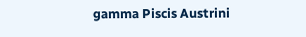gamma Piscis Austrini